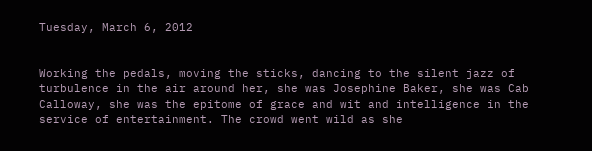Tuesday, March 6, 2012


Working the pedals, moving the sticks, dancing to the silent jazz of turbulence in the air around her, she was Josephine Baker, she was Cab Calloway, she was the epitome of grace and wit and intelligence in the service of entertainment. The crowd went wild as she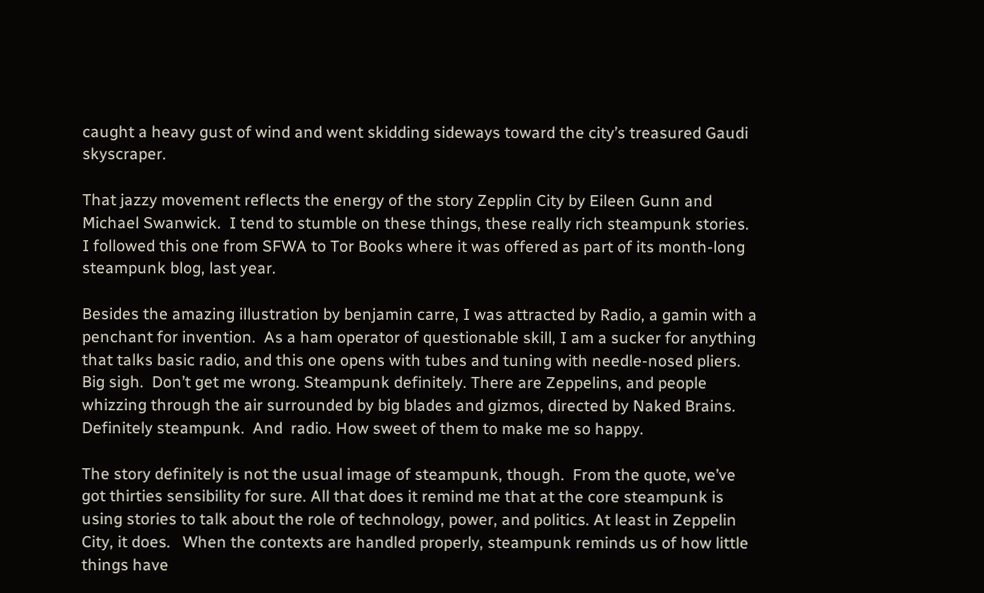caught a heavy gust of wind and went skidding sideways toward the city’s treasured Gaudi skyscraper.

That jazzy movement reflects the energy of the story Zepplin City by Eileen Gunn and Michael Swanwick.  I tend to stumble on these things, these really rich steampunk stories.  I followed this one from SFWA to Tor Books where it was offered as part of its month-long steampunk blog, last year.

Besides the amazing illustration by benjamin carre, I was attracted by Radio, a gamin with a penchant for invention.  As a ham operator of questionable skill, I am a sucker for anything that talks basic radio, and this one opens with tubes and tuning with needle-nosed pliers. Big sigh.  Don’t get me wrong. Steampunk definitely. There are Zeppelins, and people whizzing through the air surrounded by big blades and gizmos, directed by Naked Brains. Definitely steampunk.  And  radio. How sweet of them to make me so happy.

The story definitely is not the usual image of steampunk, though.  From the quote, we’ve got thirties sensibility for sure. All that does it remind me that at the core steampunk is using stories to talk about the role of technology, power, and politics. At least in Zeppelin City, it does.   When the contexts are handled properly, steampunk reminds us of how little things have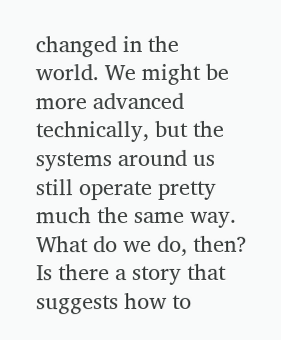changed in the world. We might be more advanced technically, but the systems around us still operate pretty much the same way.  What do we do, then?  Is there a story that suggests how to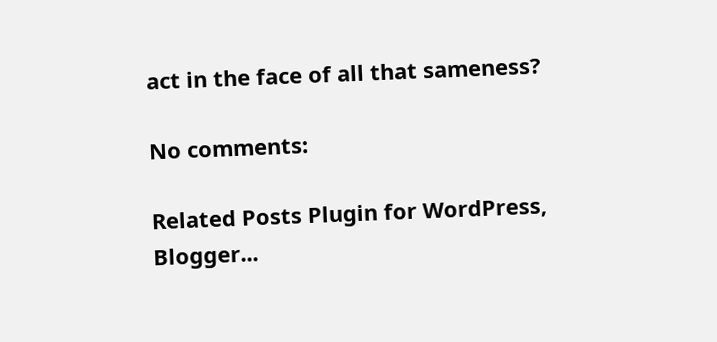act in the face of all that sameness?

No comments:

Related Posts Plugin for WordPress, Blogger...